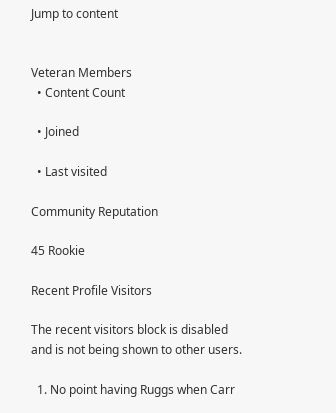Jump to content


Veteran Members
  • Content Count

  • Joined

  • Last visited

Community Reputation

45 Rookie

Recent Profile Visitors

The recent visitors block is disabled and is not being shown to other users.

  1. No point having Ruggs when Carr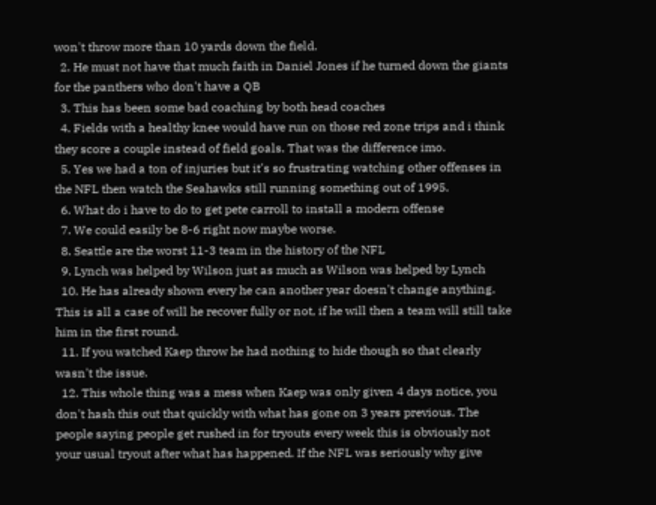won't throw more than 10 yards down the field.
  2. He must not have that much faith in Daniel Jones if he turned down the giants for the panthers who don't have a QB
  3. This has been some bad coaching by both head coaches
  4. Fields with a healthy knee would have run on those red zone trips and i think they score a couple instead of field goals. That was the difference imo.
  5. Yes we had a ton of injuries but it's so frustrating watching other offenses in the NFL then watch the Seahawks still running something out of 1995.
  6. What do i have to do to get pete carroll to install a modern offense
  7. We could easily be 8-6 right now maybe worse.
  8. Seattle are the worst 11-3 team in the history of the NFL
  9. Lynch was helped by Wilson just as much as Wilson was helped by Lynch
  10. He has already shown every he can another year doesn't change anything. This is all a case of will he recover fully or not, if he will then a team will still take him in the first round.
  11. If you watched Kaep throw he had nothing to hide though so that clearly wasn't the issue.
  12. This whole thing was a mess when Kaep was only given 4 days notice, you don't hash this out that quickly with what has gone on 3 years previous. The people saying people get rushed in for tryouts every week this is obviously not your usual tryout after what has happened. If the NFL was seriously why give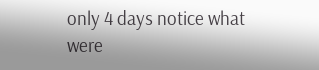only 4 days notice what were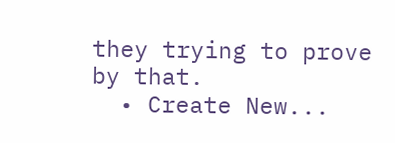they trying to prove by that.
  • Create New...